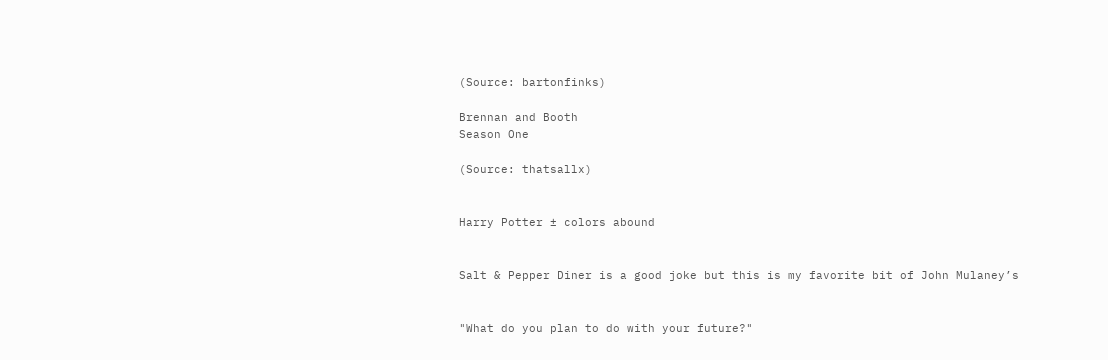(Source: bartonfinks)

Brennan and Booth
Season One

(Source: thatsallx)


Harry Potter ± colors abound


Salt & Pepper Diner is a good joke but this is my favorite bit of John Mulaney’s


"What do you plan to do with your future?"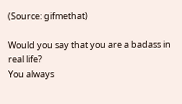(Source: gifmethat)

Would you say that you are a badass in real life?
You always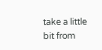take a little bit from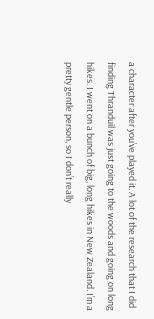a character after you’ve played it. A lot of the research that I did finding Thranduil was just going to the woods and going on long hikes. I went on a bunch of big, long hikes in New Zealand. I’m a pretty gentle person, so I don’t really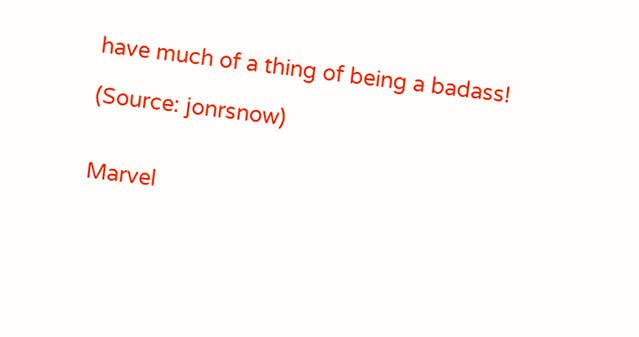have much of a thing of being a badass!

(Source: jonrsnow)


Marvel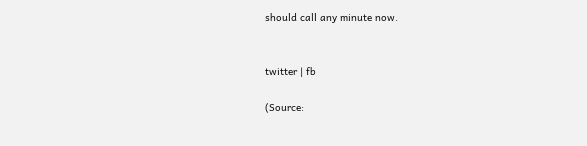should call any minute now.


twitter | fb

(Source: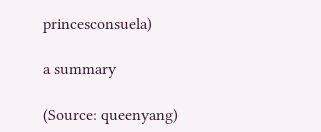princesconsuela)

a summary

(Source: queenyang)